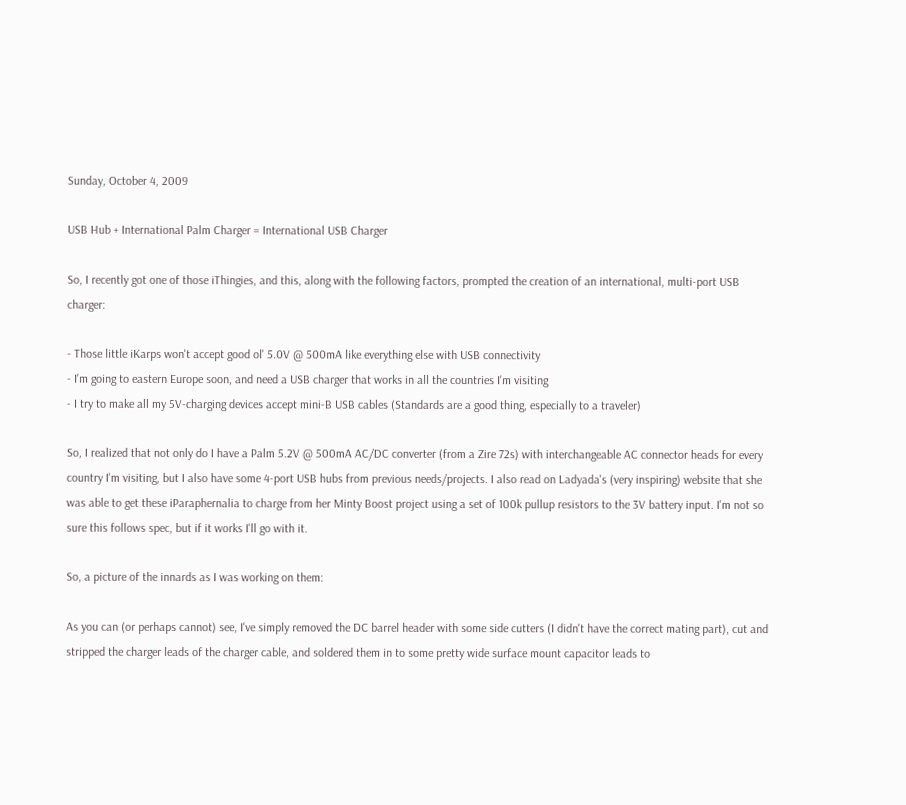Sunday, October 4, 2009

USB Hub + International Palm Charger = International USB Charger

So, I recently got one of those iThingies, and this, along with the following factors, prompted the creation of an international, multi-port USB charger:

- Those little iKarps won't accept good ol' 5.0V @ 500mA like everything else with USB connectivity
- I'm going to eastern Europe soon, and need a USB charger that works in all the countries I'm visiting
- I try to make all my 5V-charging devices accept mini-B USB cables (Standards are a good thing, especially to a traveler)

So, I realized that not only do I have a Palm 5.2V @ 500mA AC/DC converter (from a Zire 72s) with interchangeable AC connector heads for every country I'm visiting, but I also have some 4-port USB hubs from previous needs/projects. I also read on Ladyada's (very inspiring) website that she was able to get these iParaphernalia to charge from her Minty Boost project using a set of 100k pullup resistors to the 3V battery input. I'm not so sure this follows spec, but if it works I'll go with it.

So, a picture of the innards as I was working on them:

As you can (or perhaps cannot) see, I've simply removed the DC barrel header with some side cutters (I didn't have the correct mating part), cut and stripped the charger leads of the charger cable, and soldered them in to some pretty wide surface mount capacitor leads to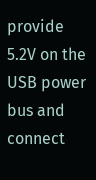provide 5.2V on the USB power bus and connect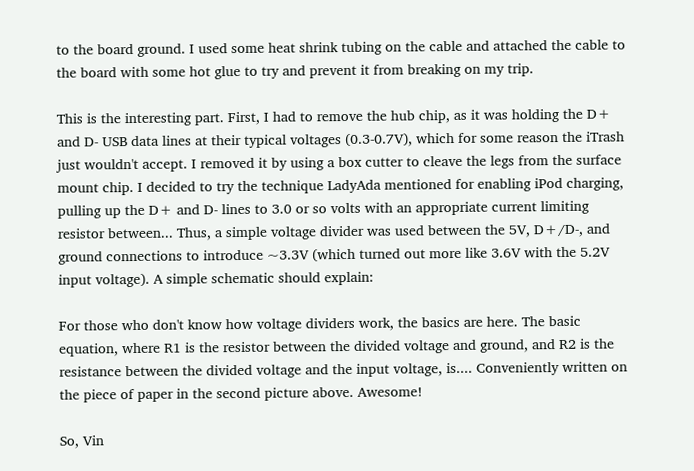to the board ground. I used some heat shrink tubing on the cable and attached the cable to the board with some hot glue to try and prevent it from breaking on my trip.

This is the interesting part. First, I had to remove the hub chip, as it was holding the D+ and D- USB data lines at their typical voltages (0.3-0.7V), which for some reason the iTrash just wouldn't accept. I removed it by using a box cutter to cleave the legs from the surface mount chip. I decided to try the technique LadyAda mentioned for enabling iPod charging, pulling up the D+ and D- lines to 3.0 or so volts with an appropriate current limiting resistor between... Thus, a simple voltage divider was used between the 5V, D+/D-, and ground connections to introduce ~3.3V (which turned out more like 3.6V with the 5.2V input voltage). A simple schematic should explain:

For those who don't know how voltage dividers work, the basics are here. The basic equation, where R1 is the resistor between the divided voltage and ground, and R2 is the resistance between the divided voltage and the input voltage, is.... Conveniently written on the piece of paper in the second picture above. Awesome!

So, Vin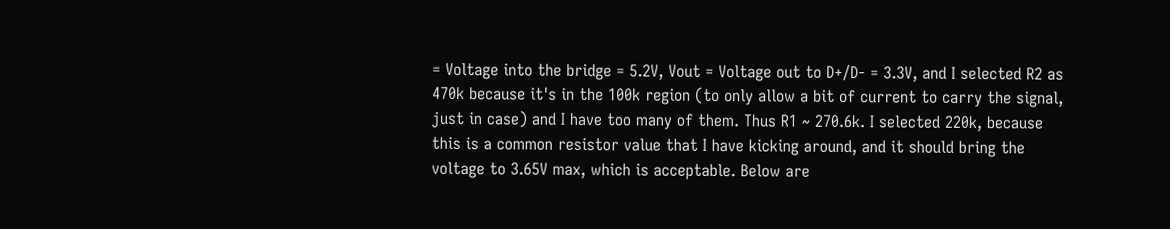= Voltage into the bridge = 5.2V, Vout = Voltage out to D+/D- = 3.3V, and I selected R2 as 470k because it's in the 100k region (to only allow a bit of current to carry the signal, just in case) and I have too many of them. Thus R1 ~ 270.6k. I selected 220k, because this is a common resistor value that I have kicking around, and it should bring the voltage to 3.65V max, which is acceptable. Below are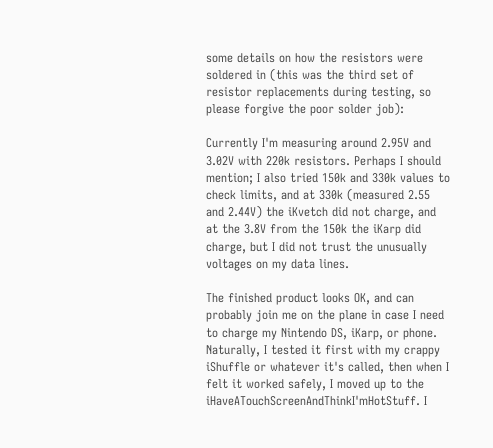some details on how the resistors were soldered in (this was the third set of resistor replacements during testing, so please forgive the poor solder job):

Currently I'm measuring around 2.95V and 3.02V with 220k resistors. Perhaps I should mention; I also tried 150k and 330k values to check limits, and at 330k (measured 2.55 and 2.44V) the iKvetch did not charge, and at the 3.8V from the 150k the iKarp did charge, but I did not trust the unusually voltages on my data lines.

The finished product looks OK, and can probably join me on the plane in case I need to charge my Nintendo DS, iKarp, or phone. Naturally, I tested it first with my crappy iShuffle or whatever it's called, then when I felt it worked safely, I moved up to the iHaveATouchScreenAndThinkI'mHotStuff. I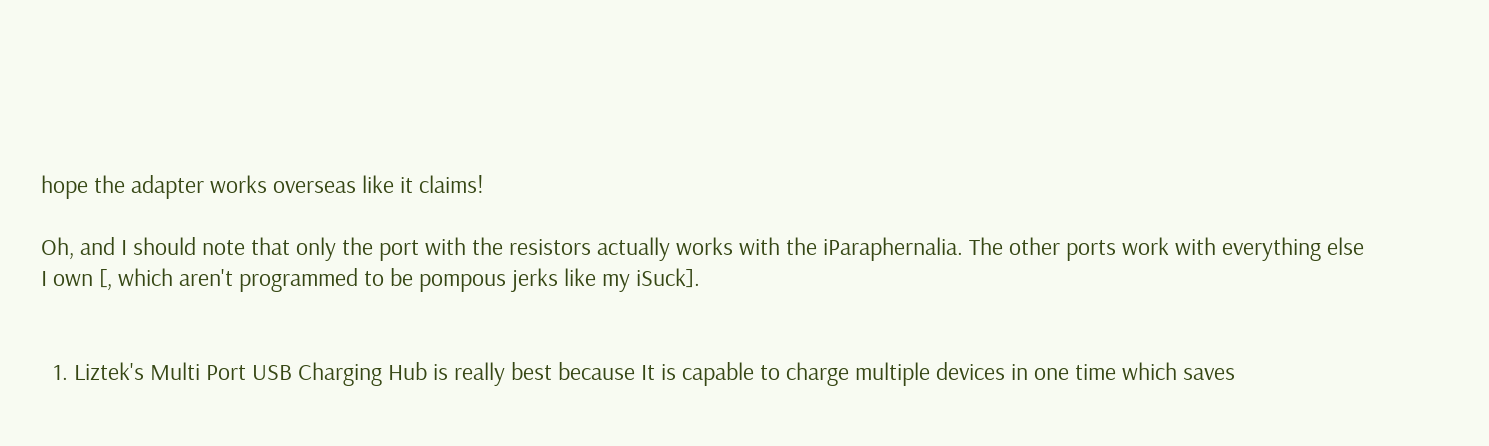hope the adapter works overseas like it claims!

Oh, and I should note that only the port with the resistors actually works with the iParaphernalia. The other ports work with everything else I own [, which aren't programmed to be pompous jerks like my iSuck].


  1. Liztek's Multi Port USB Charging Hub is really best because It is capable to charge multiple devices in one time which saves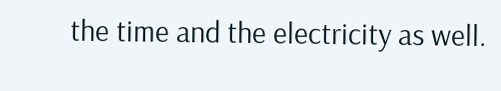the time and the electricity as well.